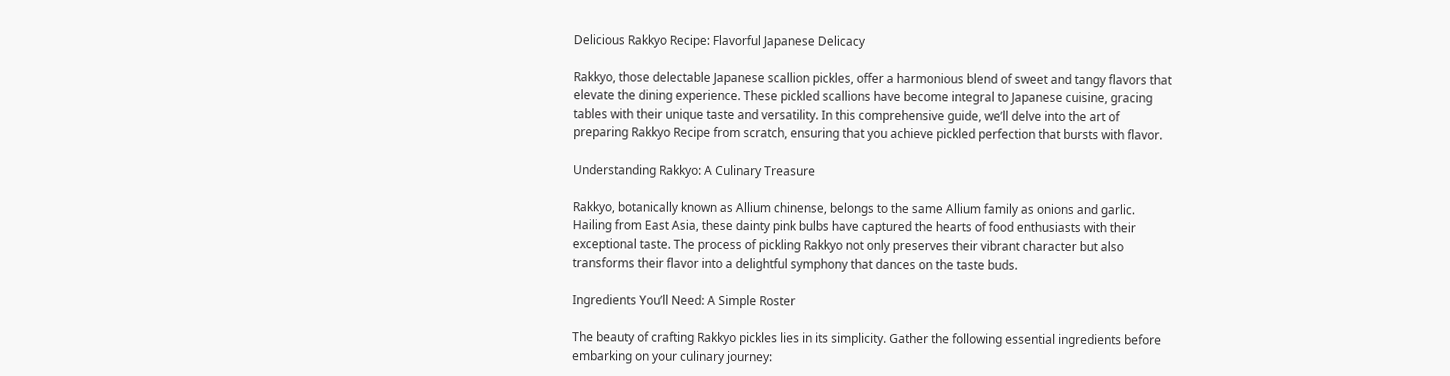Delicious Rakkyo Recipe: Flavorful Japanese Delicacy

Rakkyo, those delectable Japanese scallion pickles, offer a harmonious blend of sweet and tangy flavors that elevate the dining experience. These pickled scallions have become integral to Japanese cuisine, gracing tables with their unique taste and versatility. In this comprehensive guide, we’ll delve into the art of preparing Rakkyo Recipe from scratch, ensuring that you achieve pickled perfection that bursts with flavor.

Understanding Rakkyo: A Culinary Treasure

Rakkyo, botanically known as Allium chinense, belongs to the same Allium family as onions and garlic. Hailing from East Asia, these dainty pink bulbs have captured the hearts of food enthusiasts with their exceptional taste. The process of pickling Rakkyo not only preserves their vibrant character but also transforms their flavor into a delightful symphony that dances on the taste buds.

Ingredients You’ll Need: A Simple Roster

The beauty of crafting Rakkyo pickles lies in its simplicity. Gather the following essential ingredients before embarking on your culinary journey: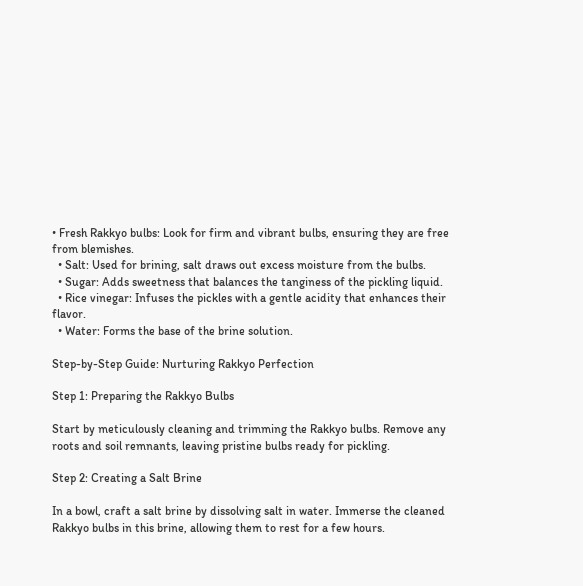• Fresh Rakkyo bulbs: Look for firm and vibrant bulbs, ensuring they are free from blemishes.
  • Salt: Used for brining, salt draws out excess moisture from the bulbs.
  • Sugar: Adds sweetness that balances the tanginess of the pickling liquid.
  • Rice vinegar: Infuses the pickles with a gentle acidity that enhances their flavor.
  • Water: Forms the base of the brine solution.

Step-by-Step Guide: Nurturing Rakkyo Perfection

Step 1: Preparing the Rakkyo Bulbs

Start by meticulously cleaning and trimming the Rakkyo bulbs. Remove any roots and soil remnants, leaving pristine bulbs ready for pickling.

Step 2: Creating a Salt Brine

In a bowl, craft a salt brine by dissolving salt in water. Immerse the cleaned Rakkyo bulbs in this brine, allowing them to rest for a few hours.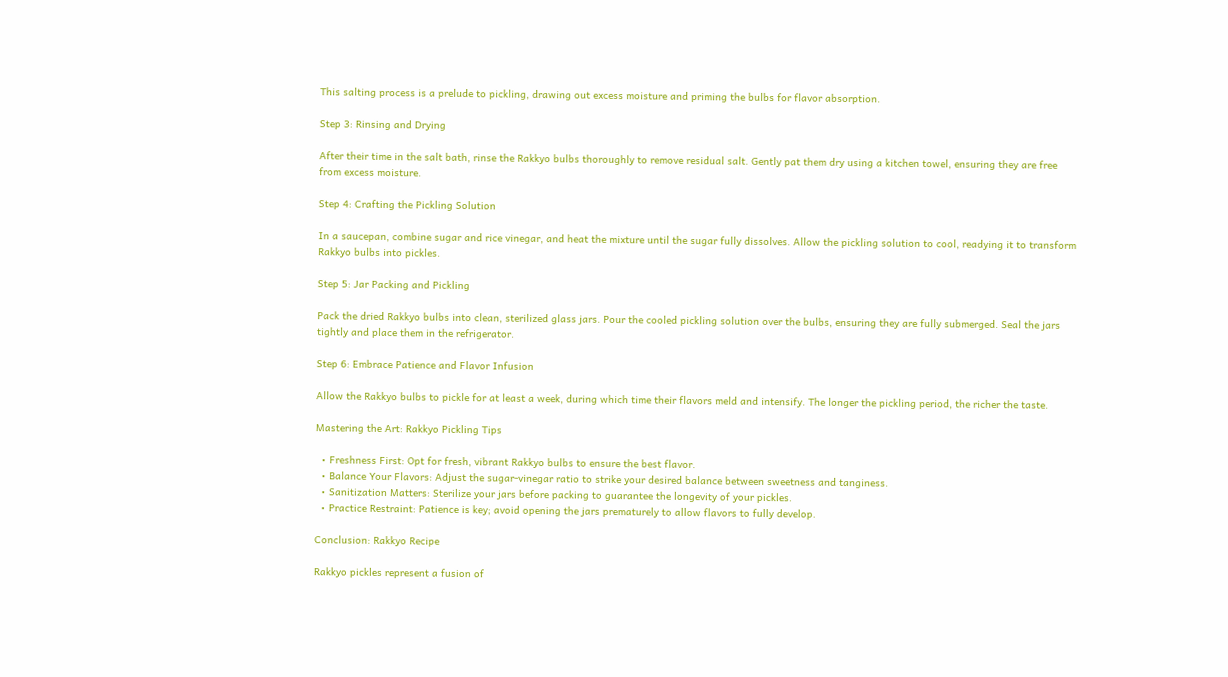This salting process is a prelude to pickling, drawing out excess moisture and priming the bulbs for flavor absorption.

Step 3: Rinsing and Drying

After their time in the salt bath, rinse the Rakkyo bulbs thoroughly to remove residual salt. Gently pat them dry using a kitchen towel, ensuring they are free from excess moisture.

Step 4: Crafting the Pickling Solution

In a saucepan, combine sugar and rice vinegar, and heat the mixture until the sugar fully dissolves. Allow the pickling solution to cool, readying it to transform Rakkyo bulbs into pickles.

Step 5: Jar Packing and Pickling

Pack the dried Rakkyo bulbs into clean, sterilized glass jars. Pour the cooled pickling solution over the bulbs, ensuring they are fully submerged. Seal the jars tightly and place them in the refrigerator.

Step 6: Embrace Patience and Flavor Infusion

Allow the Rakkyo bulbs to pickle for at least a week, during which time their flavors meld and intensify. The longer the pickling period, the richer the taste.

Mastering the Art: Rakkyo Pickling Tips

  • Freshness First: Opt for fresh, vibrant Rakkyo bulbs to ensure the best flavor.
  • Balance Your Flavors: Adjust the sugar-vinegar ratio to strike your desired balance between sweetness and tanginess.
  • Sanitization Matters: Sterilize your jars before packing to guarantee the longevity of your pickles.
  • Practice Restraint: Patience is key; avoid opening the jars prematurely to allow flavors to fully develop.

Conclusion: Rakkyo Recipe

Rakkyo pickles represent a fusion of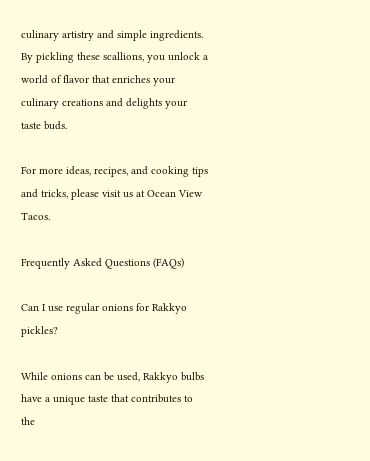culinary artistry and simple ingredients. By pickling these scallions, you unlock a world of flavor that enriches your culinary creations and delights your taste buds.

For more ideas, recipes, and cooking tips and tricks, please visit us at Ocean View Tacos.

Frequently Asked Questions (FAQs)

Can I use regular onions for Rakkyo pickles?

While onions can be used, Rakkyo bulbs have a unique taste that contributes to the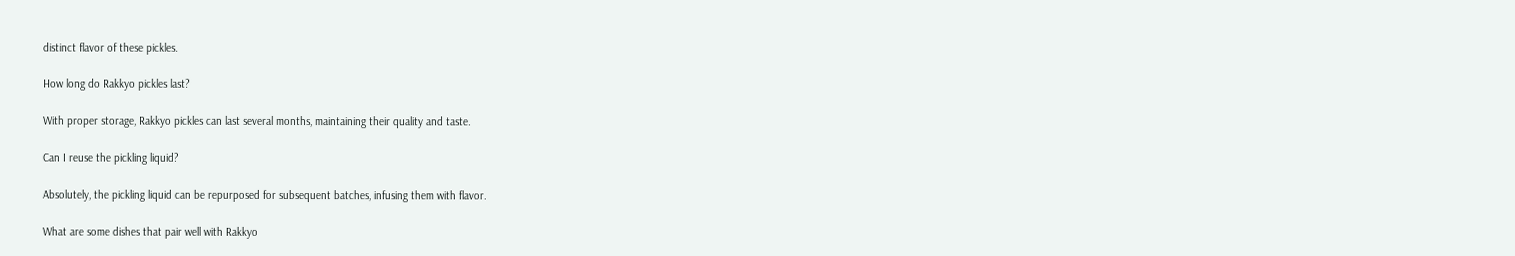distinct flavor of these pickles.

How long do Rakkyo pickles last?

With proper storage, Rakkyo pickles can last several months, maintaining their quality and taste.

Can I reuse the pickling liquid?

Absolutely, the pickling liquid can be repurposed for subsequent batches, infusing them with flavor.

What are some dishes that pair well with Rakkyo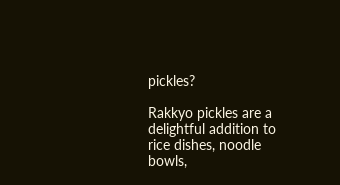pickles?

Rakkyo pickles are a delightful addition to rice dishes, noodle bowls,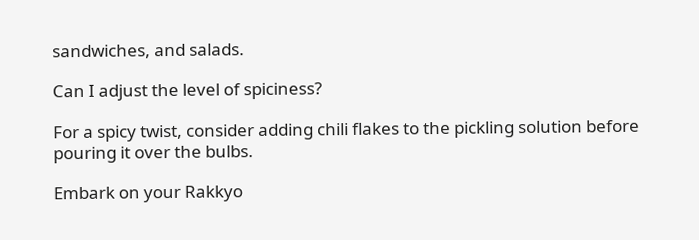sandwiches, and salads.

Can I adjust the level of spiciness?

For a spicy twist, consider adding chili flakes to the pickling solution before pouring it over the bulbs.

Embark on your Rakkyo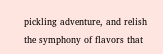pickling adventure, and relish the symphony of flavors that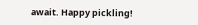await. Happy pickling!